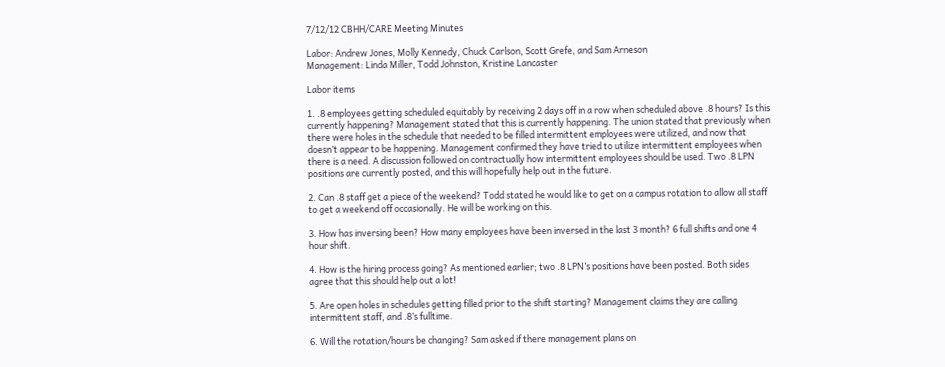7/12/12 CBHH/CARE Meeting Minutes

Labor: Andrew Jones, Molly Kennedy, Chuck Carlson, Scott Grefe, and Sam Arneson
Management: Linda Miller, Todd Johnston, Kristine Lancaster

Labor items

1. .8 employees getting scheduled equitably by receiving 2 days off in a row when scheduled above .8 hours? Is this currently happening? Management stated that this is currently happening. The union stated that previously when there were holes in the schedule that needed to be filled intermittent employees were utilized, and now that doesn’t appear to be happening. Management confirmed they have tried to utilize intermittent employees when there is a need. A discussion followed on contractually how intermittent employees should be used. Two .8 LPN positions are currently posted, and this will hopefully help out in the future.

2. Can .8 staff get a piece of the weekend? Todd stated he would like to get on a campus rotation to allow all staff to get a weekend off occasionally. He will be working on this.

3. How has inversing been? How many employees have been inversed in the last 3 month? 6 full shifts and one 4 hour shift.

4. How is the hiring process going? As mentioned earlier; two .8 LPN’s positions have been posted. Both sides agree that this should help out a lot!

5. Are open holes in schedules getting filled prior to the shift starting? Management claims they are calling intermittent staff, and .8’s fulltime.

6. Will the rotation/hours be changing? Sam asked if there management plans on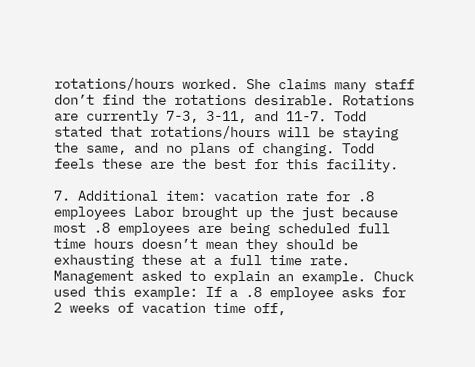rotations/hours worked. She claims many staff don’t find the rotations desirable. Rotations are currently 7-3, 3-11, and 11-7. Todd stated that rotations/hours will be staying the same, and no plans of changing. Todd feels these are the best for this facility.

7. Additional item: vacation rate for .8 employees Labor brought up the just because most .8 employees are being scheduled full time hours doesn’t mean they should be exhausting these at a full time rate. Management asked to explain an example. Chuck used this example: If a .8 employee asks for 2 weeks of vacation time off,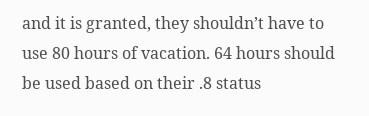and it is granted, they shouldn’t have to use 80 hours of vacation. 64 hours should be used based on their .8 status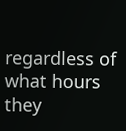regardless of what hours they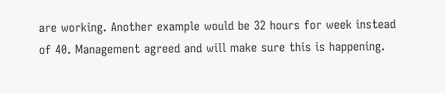are working. Another example would be 32 hours for week instead of 40. Management agreed and will make sure this is happening.